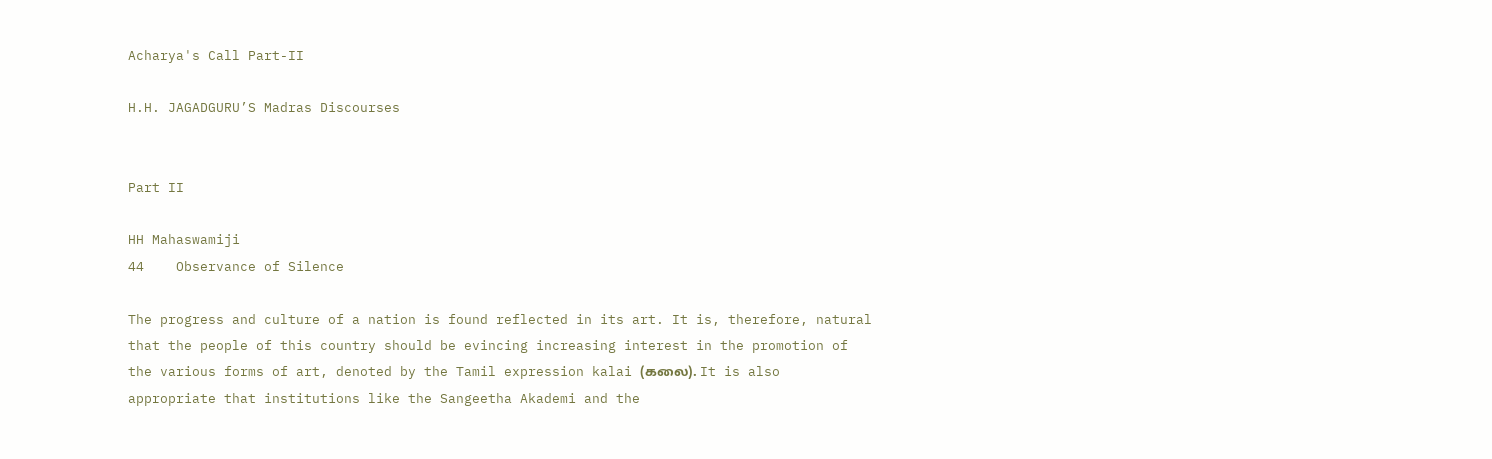Acharya's Call Part-II

H.H. JAGADGURU’S Madras Discourses


Part II

HH Mahaswamiji
44    Observance of Silence

The progress and culture of a nation is found reflected in its art. It is, therefore, natural that the people of this country should be evincing increasing interest in the promotion of the various forms of art, denoted by the Tamil expression kalai (கலை). It is also appropriate that institutions like the Sangeetha Akademi and the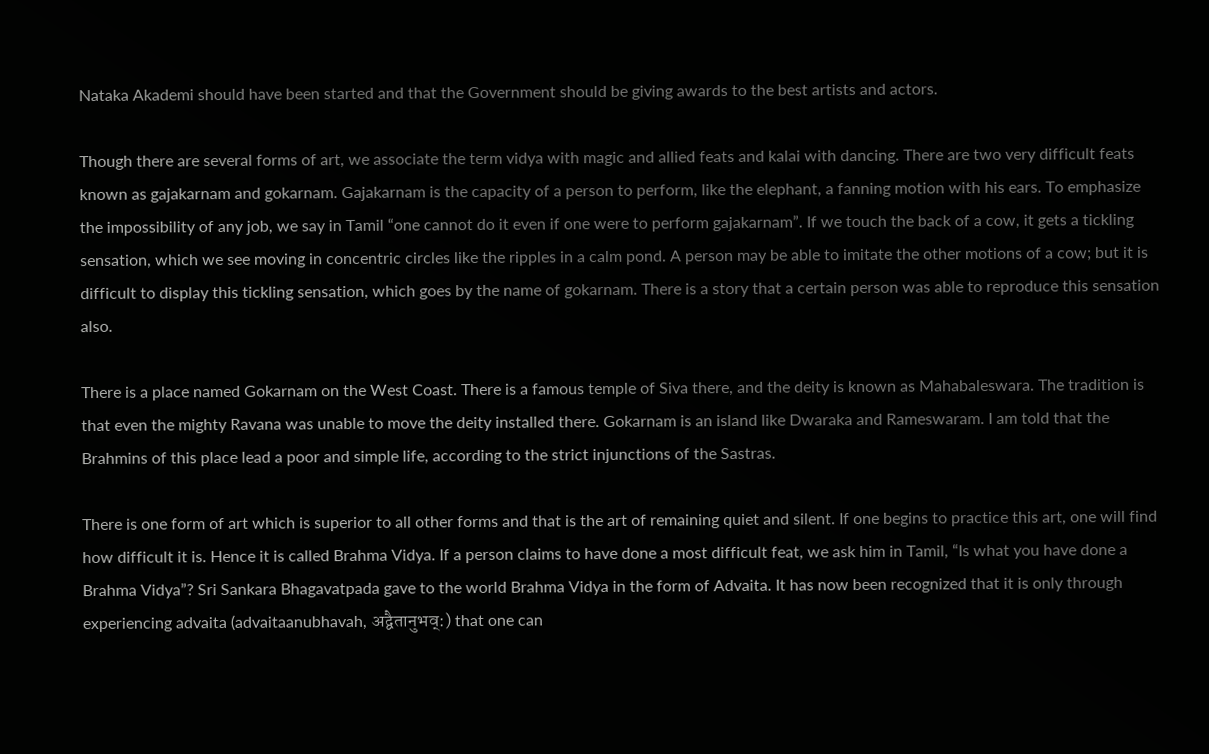Nataka Akademi should have been started and that the Government should be giving awards to the best artists and actors.

Though there are several forms of art, we associate the term vidya with magic and allied feats and kalai with dancing. There are two very difficult feats known as gajakarnam and gokarnam. Gajakarnam is the capacity of a person to perform, like the elephant, a fanning motion with his ears. To emphasize the impossibility of any job, we say in Tamil “one cannot do it even if one were to perform gajakarnam”. If we touch the back of a cow, it gets a tickling sensation, which we see moving in concentric circles like the ripples in a calm pond. A person may be able to imitate the other motions of a cow; but it is difficult to display this tickling sensation, which goes by the name of gokarnam. There is a story that a certain person was able to reproduce this sensation also.

There is a place named Gokarnam on the West Coast. There is a famous temple of Siva there, and the deity is known as Mahabaleswara. The tradition is that even the mighty Ravana was unable to move the deity installed there. Gokarnam is an island like Dwaraka and Rameswaram. I am told that the Brahmins of this place lead a poor and simple life, according to the strict injunctions of the Sastras.

There is one form of art which is superior to all other forms and that is the art of remaining quiet and silent. If one begins to practice this art, one will find how difficult it is. Hence it is called Brahma Vidya. If a person claims to have done a most difficult feat, we ask him in Tamil, “Is what you have done a Brahma Vidya”? Sri Sankara Bhagavatpada gave to the world Brahma Vidya in the form of Advaita. It has now been recognized that it is only through experiencing advaita (advaitaanubhavah, अद्वैतानुभव्:) that one can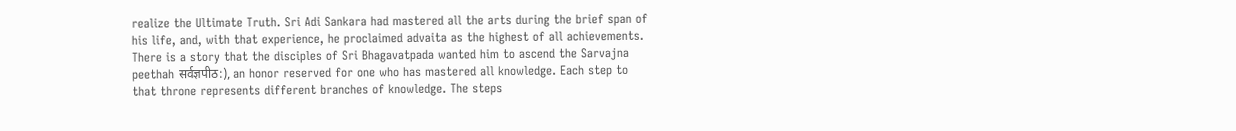realize the Ultimate Truth. Sri Adi Sankara had mastered all the arts during the brief span of his life, and, with that experience, he proclaimed advaita as the highest of all achievements. There is a story that the disciples of Sri Bhagavatpada wanted him to ascend the Sarvajna peethah सर्वज्ञपीठ:), an honor reserved for one who has mastered all knowledge. Each step to that throne represents different branches of knowledge. The steps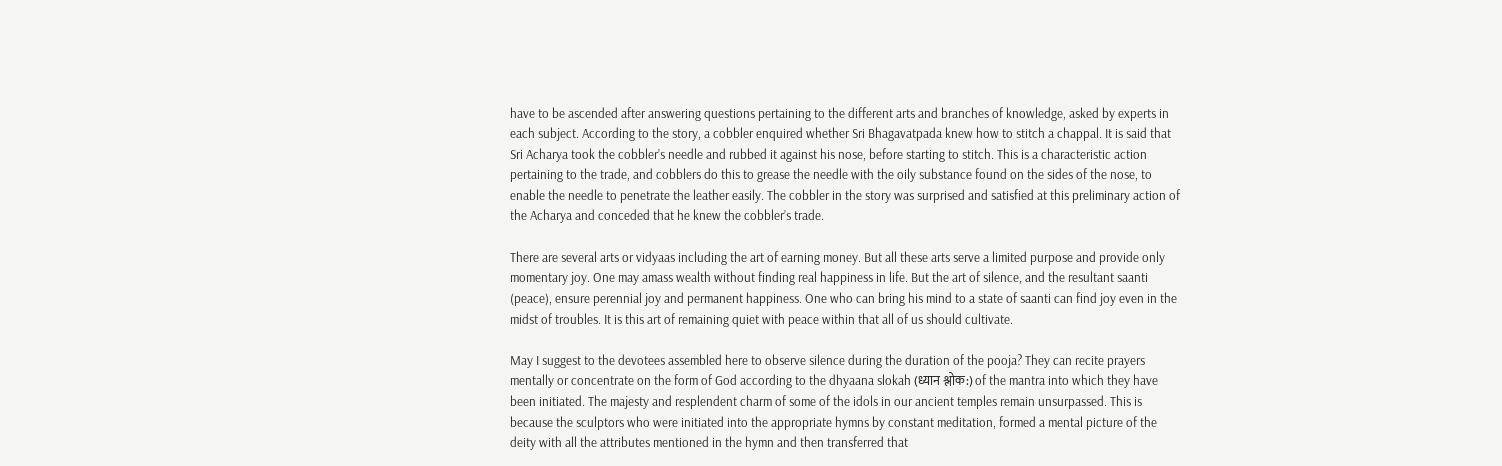have to be ascended after answering questions pertaining to the different arts and branches of knowledge, asked by experts in each subject. According to the story, a cobbler enquired whether Sri Bhagavatpada knew how to stitch a chappal. It is said that Sri Acharya took the cobbler’s needle and rubbed it against his nose, before starting to stitch. This is a characteristic action pertaining to the trade, and cobblers do this to grease the needle with the oily substance found on the sides of the nose, to enable the needle to penetrate the leather easily. The cobbler in the story was surprised and satisfied at this preliminary action of the Acharya and conceded that he knew the cobbler’s trade.

There are several arts or vidyaas including the art of earning money. But all these arts serve a limited purpose and provide only momentary joy. One may amass wealth without finding real happiness in life. But the art of silence, and the resultant saanti (peace), ensure perennial joy and permanent happiness. One who can bring his mind to a state of saanti can find joy even in the midst of troubles. It is this art of remaining quiet with peace within that all of us should cultivate.

May I suggest to the devotees assembled here to observe silence during the duration of the pooja? They can recite prayers mentally or concentrate on the form of God according to the dhyaana slokah (ध्यान श्लोक:) of the mantra into which they have been initiated. The majesty and resplendent charm of some of the idols in our ancient temples remain unsurpassed. This is because the sculptors who were initiated into the appropriate hymns by constant meditation, formed a mental picture of the deity with all the attributes mentioned in the hymn and then transferred that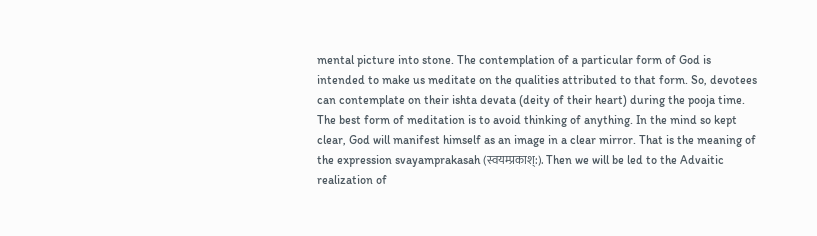mental picture into stone. The contemplation of a particular form of God is intended to make us meditate on the qualities attributed to that form. So, devotees can contemplate on their ishta devata (deity of their heart) during the pooja time. The best form of meditation is to avoid thinking of anything. In the mind so kept clear, God will manifest himself as an image in a clear mirror. That is the meaning of the expression svayamprakasah (स्वयम्प्रकाश्:). Then we will be led to the Advaitic realization of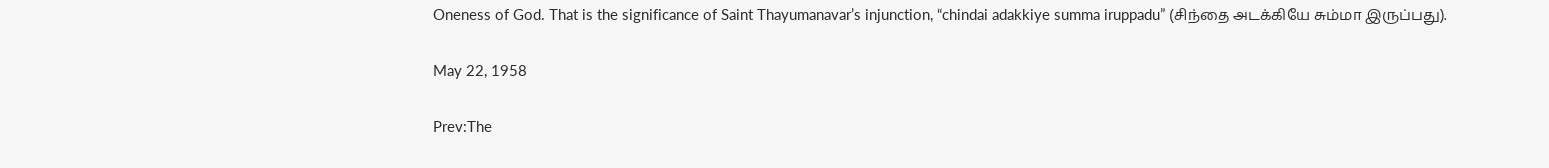Oneness of God. That is the significance of Saint Thayumanavar’s injunction, “chindai adakkiye summa iruppadu” (சிந்தை அடக்கியே சும்மா இருப்பது).

May 22, 1958

Prev:The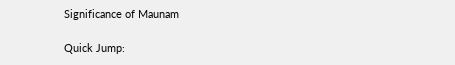Significance of Maunam

Quick Jump: